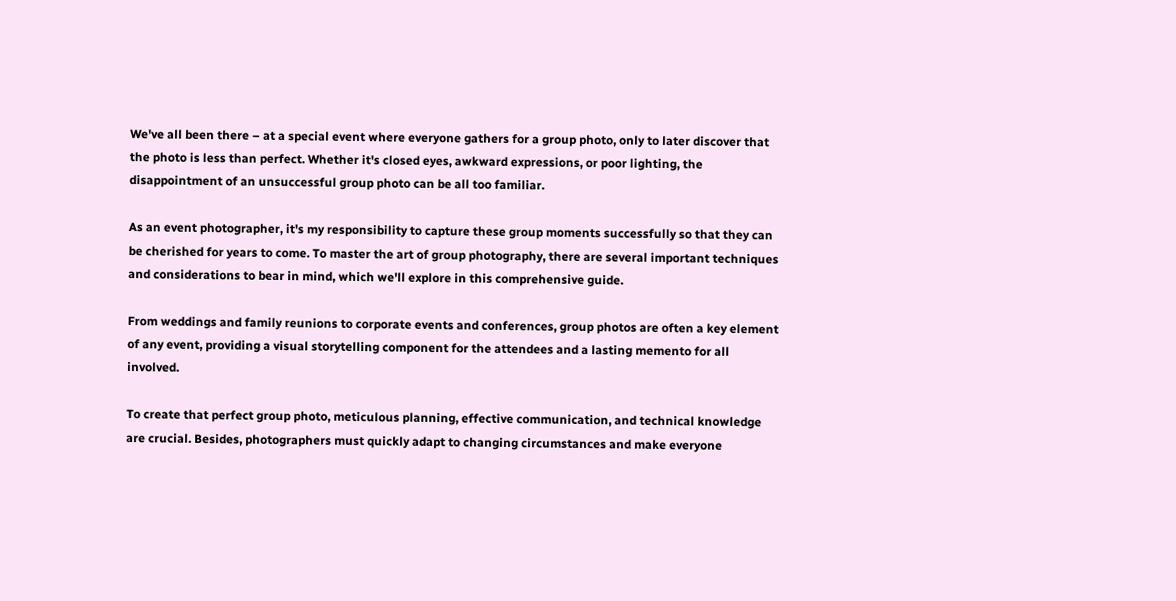We've all been there – at a special event where everyone gathers for a group photo, only to later discover that the photo is less than perfect. Whether it's closed eyes, awkward expressions, or poor lighting, the disappointment of an unsuccessful group photo can be all too familiar.

As an event photographer, it's my responsibility to capture these group moments successfully so that they can be cherished for years to come. To master the art of group photography, there are several important techniques and considerations to bear in mind, which we'll explore in this comprehensive guide.

From weddings and family reunions to corporate events and conferences, group photos are often a key element of any event, providing a visual storytelling component for the attendees and a lasting memento for all involved.

To create that perfect group photo, meticulous planning, effective communication, and technical knowledge are crucial. Besides, photographers must quickly adapt to changing circumstances and make everyone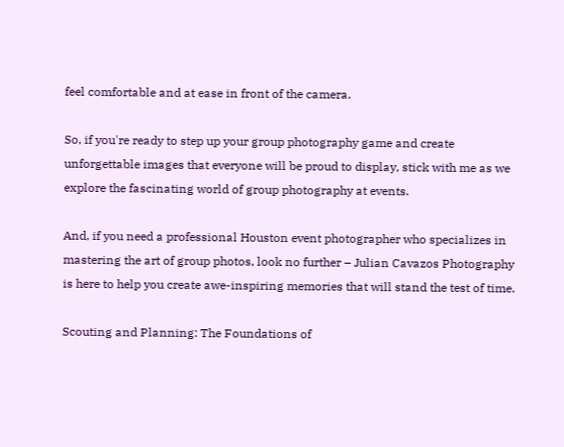feel comfortable and at ease in front of the camera.

So, if you're ready to step up your group photography game and create unforgettable images that everyone will be proud to display, stick with me as we explore the fascinating world of group photography at events.

And, if you need a professional Houston event photographer who specializes in mastering the art of group photos, look no further – Julian Cavazos Photography is here to help you create awe-inspiring memories that will stand the test of time.

Scouting and Planning: The Foundations of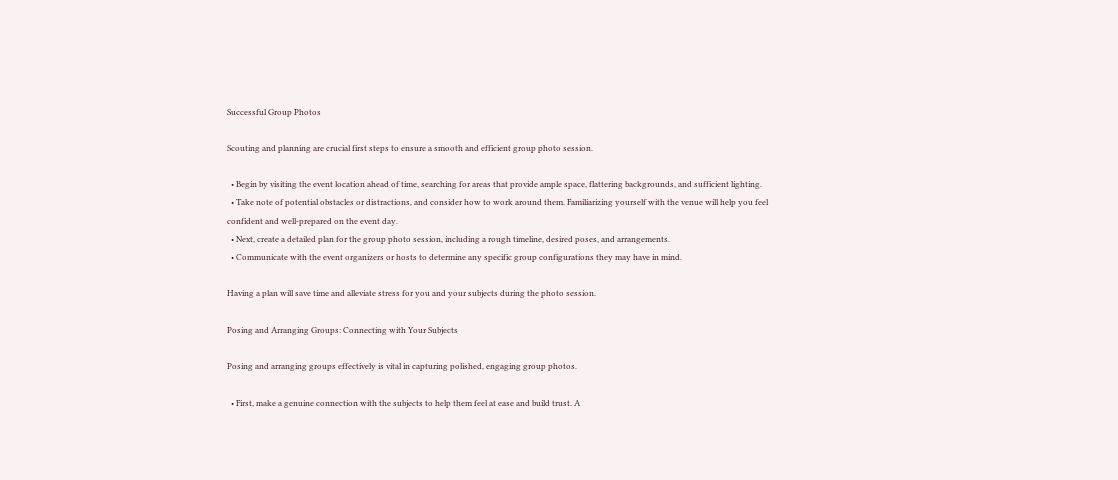Successful Group Photos

Scouting and planning are crucial first steps to ensure a smooth and efficient group photo session.

  • Begin by visiting the event location ahead of time, searching for areas that provide ample space, flattering backgrounds, and sufficient lighting.
  • Take note of potential obstacles or distractions, and consider how to work around them. Familiarizing yourself with the venue will help you feel confident and well-prepared on the event day.
  • Next, create a detailed plan for the group photo session, including a rough timeline, desired poses, and arrangements.
  • Communicate with the event organizers or hosts to determine any specific group configurations they may have in mind.

Having a plan will save time and alleviate stress for you and your subjects during the photo session.

Posing and Arranging Groups: Connecting with Your Subjects

Posing and arranging groups effectively is vital in capturing polished, engaging group photos.

  • First, make a genuine connection with the subjects to help them feel at ease and build trust. A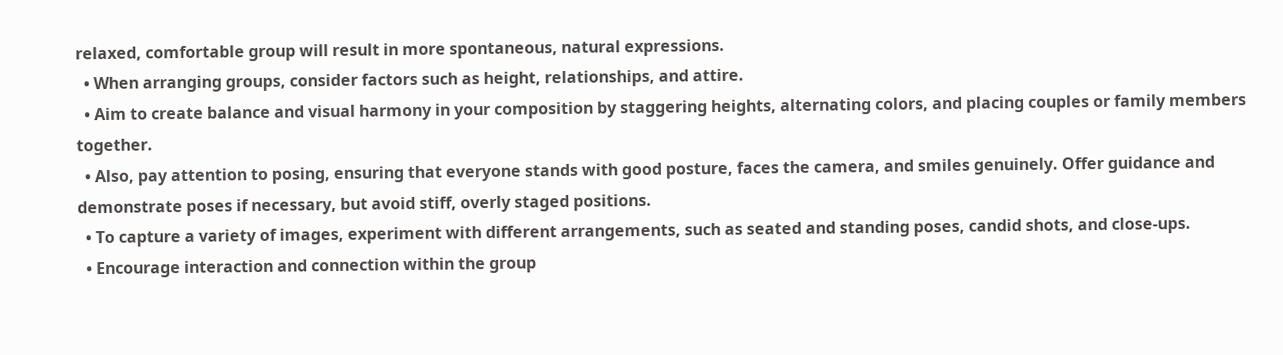relaxed, comfortable group will result in more spontaneous, natural expressions.
  • When arranging groups, consider factors such as height, relationships, and attire.
  • Aim to create balance and visual harmony in your composition by staggering heights, alternating colors, and placing couples or family members together.
  • Also, pay attention to posing, ensuring that everyone stands with good posture, faces the camera, and smiles genuinely. Offer guidance and demonstrate poses if necessary, but avoid stiff, overly staged positions.
  • To capture a variety of images, experiment with different arrangements, such as seated and standing poses, candid shots, and close-ups.
  • Encourage interaction and connection within the group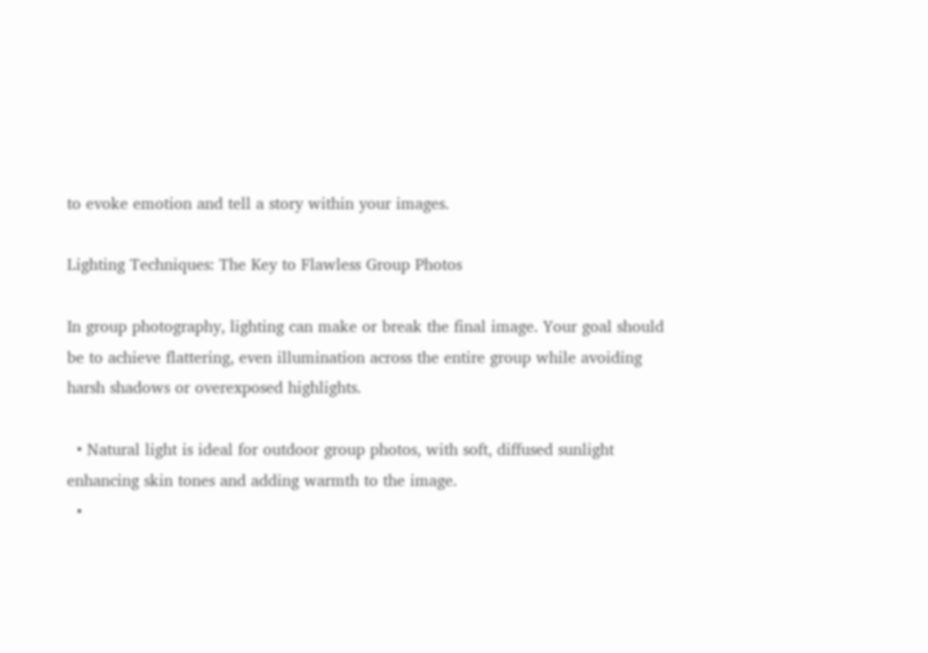to evoke emotion and tell a story within your images.

Lighting Techniques: The Key to Flawless Group Photos

In group photography, lighting can make or break the final image. Your goal should be to achieve flattering, even illumination across the entire group while avoiding harsh shadows or overexposed highlights.

  • Natural light is ideal for outdoor group photos, with soft, diffused sunlight enhancing skin tones and adding warmth to the image.
  •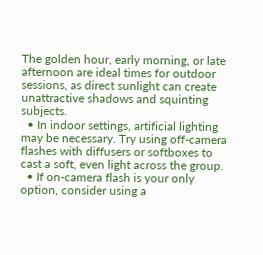The golden hour, early morning, or late afternoon are ideal times for outdoor sessions, as direct sunlight can create unattractive shadows and squinting subjects.
  • In indoor settings, artificial lighting may be necessary. Try using off-camera flashes with diffusers or softboxes to cast a soft, even light across the group.
  • If on-camera flash is your only option, consider using a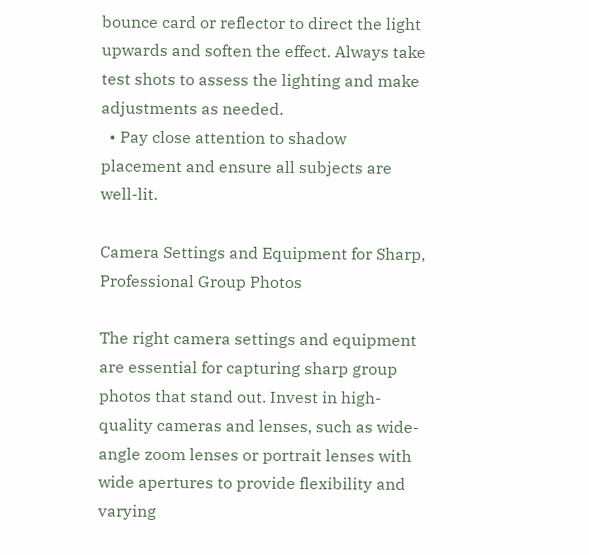bounce card or reflector to direct the light upwards and soften the effect. Always take test shots to assess the lighting and make adjustments as needed.
  • Pay close attention to shadow placement and ensure all subjects are well-lit.

Camera Settings and Equipment for Sharp, Professional Group Photos

The right camera settings and equipment are essential for capturing sharp group photos that stand out. Invest in high-quality cameras and lenses, such as wide-angle zoom lenses or portrait lenses with wide apertures to provide flexibility and varying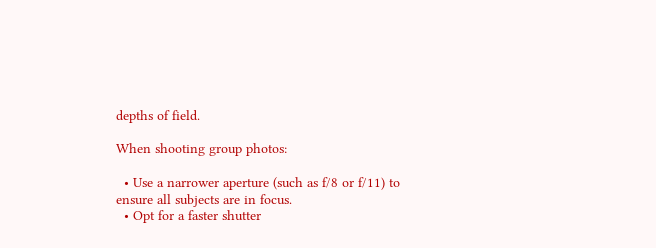depths of field.

When shooting group photos:

  • Use a narrower aperture (such as f/8 or f/11) to ensure all subjects are in focus.
  • Opt for a faster shutter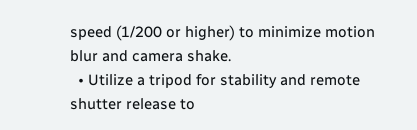speed (1/200 or higher) to minimize motion blur and camera shake.
  • Utilize a tripod for stability and remote shutter release to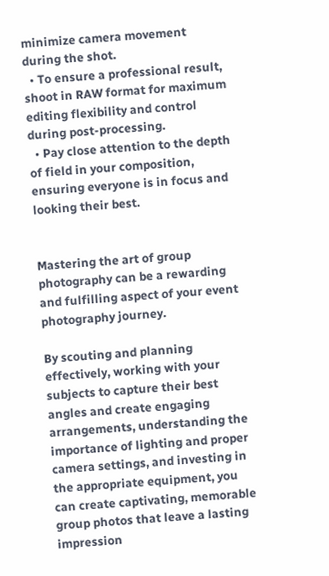minimize camera movement during the shot.
  • To ensure a professional result, shoot in RAW format for maximum editing flexibility and control during post-processing.
  • Pay close attention to the depth of field in your composition, ensuring everyone is in focus and looking their best.


Mastering the art of group photography can be a rewarding and fulfilling aspect of your event photography journey.

By scouting and planning effectively, working with your subjects to capture their best angles and create engaging arrangements, understanding the importance of lighting and proper camera settings, and investing in the appropriate equipment, you can create captivating, memorable group photos that leave a lasting impression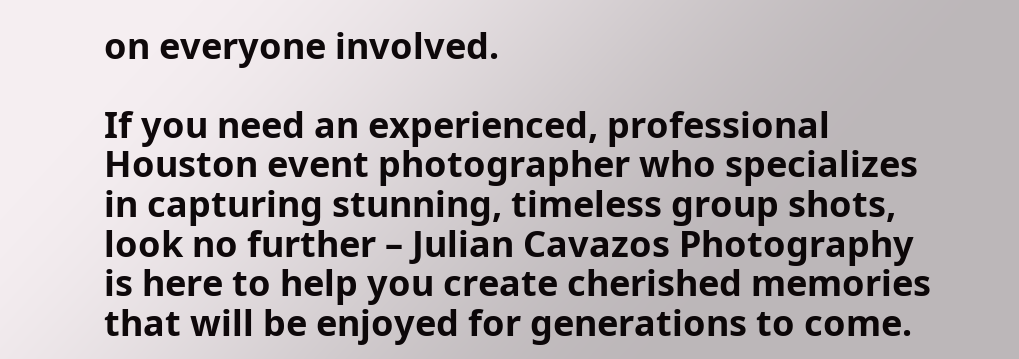on everyone involved.

If you need an experienced, professional Houston event photographer who specializes in capturing stunning, timeless group shots, look no further – Julian Cavazos Photography is here to help you create cherished memories that will be enjoyed for generations to come.